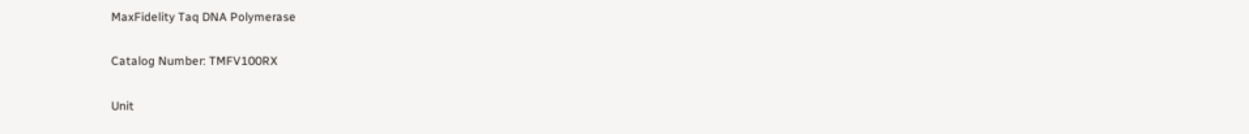MaxFidelity Taq DNA Polymerase

Catalog Number: TMFV100RX

Unit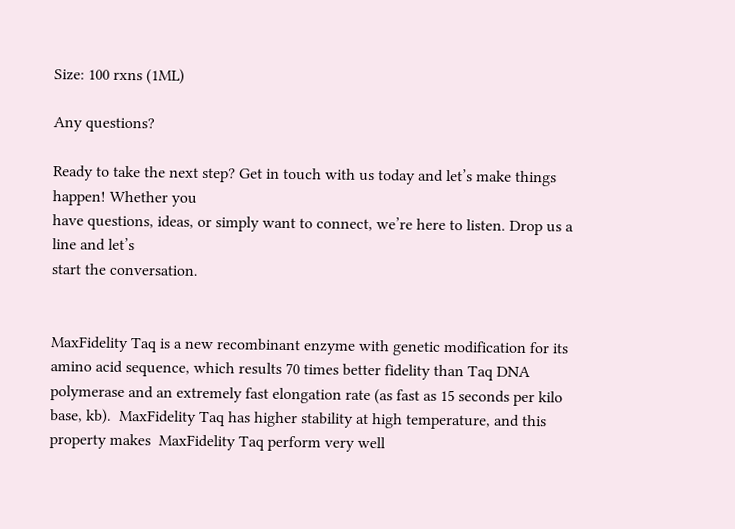Size: 100 rxns (1ML)

Any questions?

Ready to take the next step? Get in touch with us today and let’s make things happen! Whether you
have questions, ideas, or simply want to connect, we’re here to listen. Drop us a line and let’s
start the conversation.


MaxFidelity Taq is a new recombinant enzyme with genetic modification for its amino acid sequence, which results 70 times better fidelity than Taq DNA polymerase and an extremely fast elongation rate (as fast as 15 seconds per kilo base, kb).  MaxFidelity Taq has higher stability at high temperature, and this property makes  MaxFidelity Taq perform very well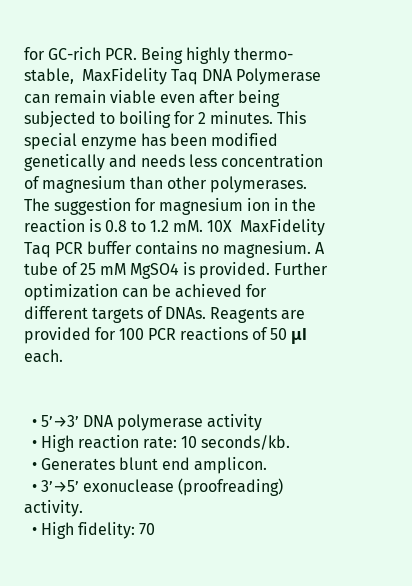for GC-rich PCR. Being highly thermo-stable,  MaxFidelity Taq DNA Polymerase can remain viable even after being subjected to boiling for 2 minutes. This special enzyme has been modified genetically and needs less concentration of magnesium than other polymerases. The suggestion for magnesium ion in the reaction is 0.8 to 1.2 mM. 10X  MaxFidelity Taq PCR buffer contains no magnesium. A tube of 25 mM MgSO4 is provided. Further optimization can be achieved for different targets of DNAs. Reagents are provided for 100 PCR reactions of 50 μl each.


  • 5’→3’ DNA polymerase activity
  • High reaction rate: 10 seconds/kb.
  • Generates blunt end amplicon.
  • 3’→5’ exonuclease (proofreading) activity.
  • High fidelity: 70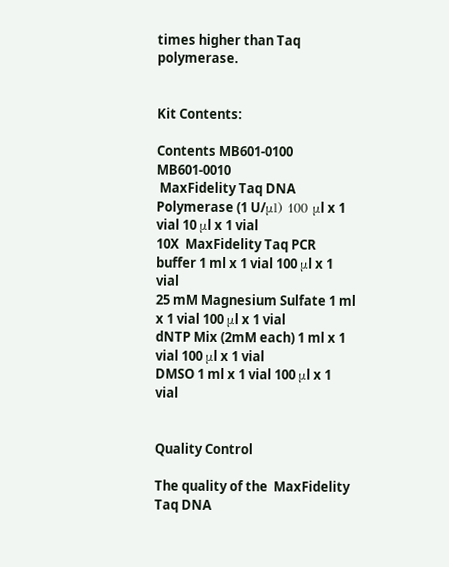times higher than Taq polymerase.


Kit Contents:

Contents MB601-0100 MB601-0010
 MaxFidelity Taq DNA Polymerase (1 U/μl) 100 μl x 1 vial 10 μl x 1 vial
10X  MaxFidelity Taq PCR buffer 1 ml x 1 vial 100 μl x 1 vial
25 mM Magnesium Sulfate 1 ml x 1 vial 100 μl x 1 vial
dNTP Mix (2mM each) 1 ml x 1 vial 100 μl x 1 vial
DMSO 1 ml x 1 vial 100 μl x 1 vial


Quality Control

The quality of the  MaxFidelity Taq DNA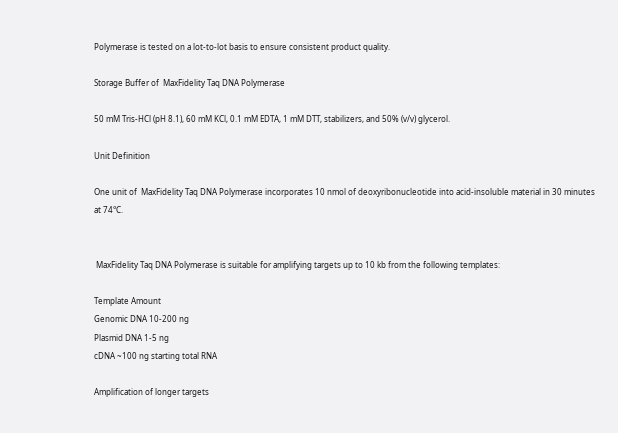Polymerase is tested on a lot-to-lot basis to ensure consistent product quality.

Storage Buffer of  MaxFidelity Taq DNA Polymerase

50 mM Tris-HCl (pH 8.1), 60 mM KCl, 0.1 mM EDTA, 1 mM DTT, stabilizers, and 50% (v/v) glycerol.

Unit Definition

One unit of  MaxFidelity Taq DNA Polymerase incorporates 10 nmol of deoxyribonucleotide into acid-insoluble material in 30 minutes at 74°C.


 MaxFidelity Taq DNA Polymerase is suitable for amplifying targets up to 10 kb from the following templates:

Template Amount
Genomic DNA 10-200 ng
Plasmid DNA 1-5 ng
cDNA ~100 ng starting total RNA

Amplification of longer targets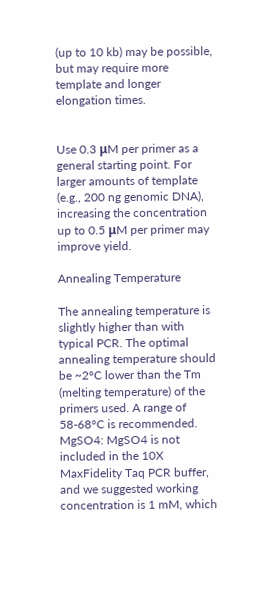(up to 10 kb) may be possible, but may require more template and longer elongation times.


Use 0.3 μM per primer as a general starting point. For larger amounts of template (e.g., 200 ng genomic DNA), increasing the concentration up to 0.5 μM per primer may improve yield.

Annealing Temperature

The annealing temperature is slightly higher than with typical PCR. The optimal annealing temperature should be ~2°C lower than the Tm (melting temperature) of the primers used. A range of 58-68°C is recommended. MgSO4: MgSO4 is not included in the 10X  MaxFidelity Taq PCR buffer, and we suggested working concentration is 1 mM, which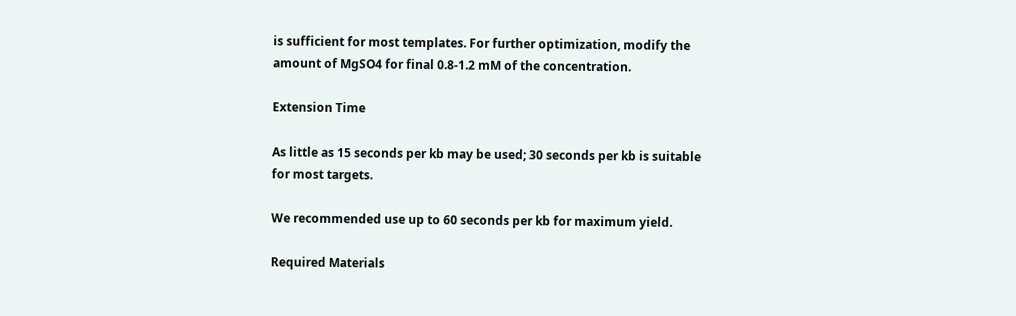is sufficient for most templates. For further optimization, modify the amount of MgSO4 for final 0.8-1.2 mM of the concentration.

Extension Time

As little as 15 seconds per kb may be used; 30 seconds per kb is suitable for most targets.

We recommended use up to 60 seconds per kb for maximum yield.

Required Materials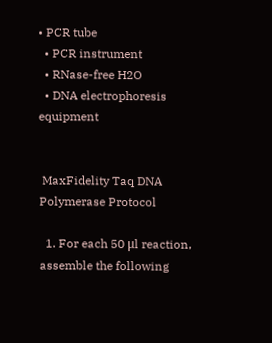• PCR tube
  • PCR instrument
  • RNase-free H2O
  • DNA electrophoresis equipment


 MaxFidelity Taq DNA Polymerase Protocol

  1. For each 50 μl reaction, assemble the following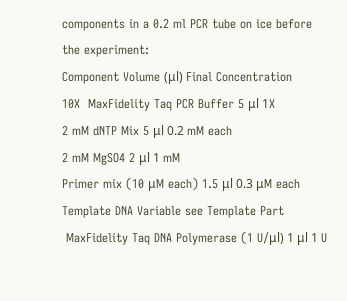components in a 0.2 ml PCR tube on ice before the experiment:
Component Volume (μl) Final Concentration
10X  MaxFidelity Taq PCR Buffer 5 μl 1X
2 mM dNTP Mix 5 μl 0.2 mM each
2 mM MgSO4 2 μl 1 mM
Primer mix (10 μM each) 1.5 μl 0.3 μM each
Template DNA Variable see Template Part
 MaxFidelity Taq DNA Polymerase (1 U/μl) 1 μl 1 U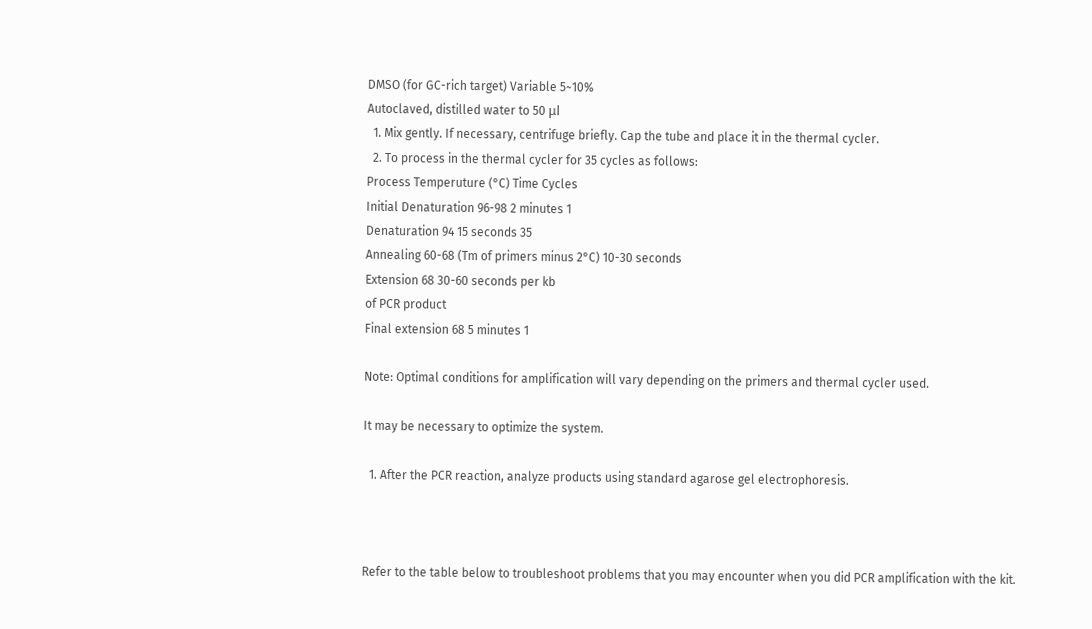DMSO (for GC-rich target) Variable 5~10%
Autoclaved, distilled water to 50 μl
  1. Mix gently. If necessary, centrifuge briefly. Cap the tube and place it in the thermal cycler.
  2. To process in the thermal cycler for 35 cycles as follows:
Process Temperuture (°C) Time Cycles
Initial Denaturation 96-98 2 minutes 1
Denaturation 94 15 seconds 35
Annealing 60-68 (Tm of primers minus 2°C) 10-30 seconds
Extension 68 30-60 seconds per kb
of PCR product
Final extension 68 5 minutes 1

Note: Optimal conditions for amplification will vary depending on the primers and thermal cycler used.

It may be necessary to optimize the system.

  1. After the PCR reaction, analyze products using standard agarose gel electrophoresis.



Refer to the table below to troubleshoot problems that you may encounter when you did PCR amplification with the kit.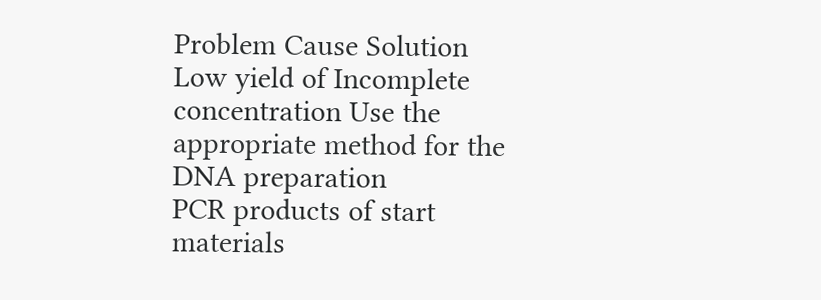Problem Cause Solution
Low yield of Incomplete concentration Use the appropriate method for the DNA preparation
PCR products of start materials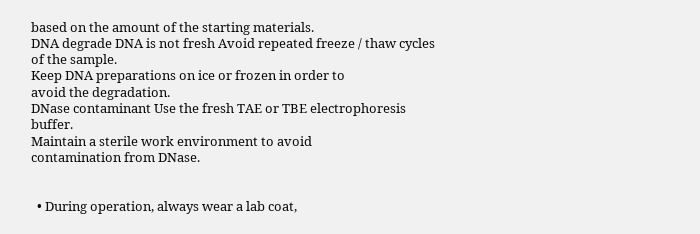based on the amount of the starting materials.
DNA degrade DNA is not fresh Avoid repeated freeze / thaw cycles of the sample.
Keep DNA preparations on ice or frozen in order to
avoid the degradation.
DNase contaminant Use the fresh TAE or TBE electrophoresis buffer.
Maintain a sterile work environment to avoid
contamination from DNase.


  • During operation, always wear a lab coat,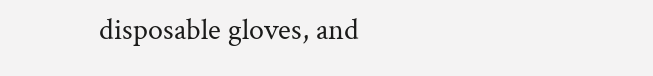disposable gloves, and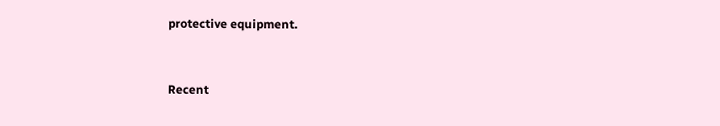protective equipment.


Recent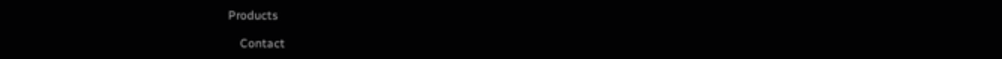Products

    Contact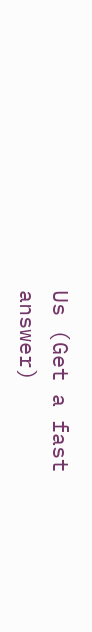Us (Get a fast answer)